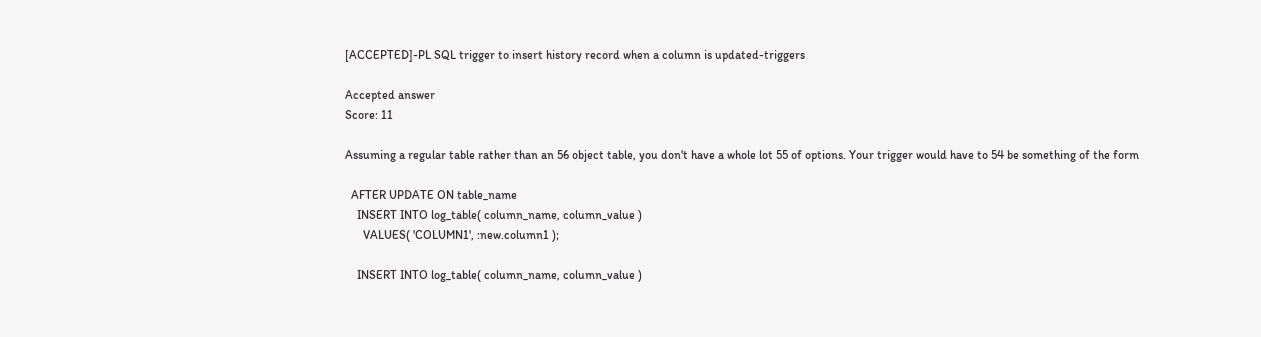[ACCEPTED]-PL SQL trigger to insert history record when a column is updated-triggers

Accepted answer
Score: 11

Assuming a regular table rather than an 56 object table, you don't have a whole lot 55 of options. Your trigger would have to 54 be something of the form

  AFTER UPDATE ON table_name
    INSERT INTO log_table( column_name, column_value )
      VALUES( 'COLUMN1', :new.column1 );

    INSERT INTO log_table( column_name, column_value )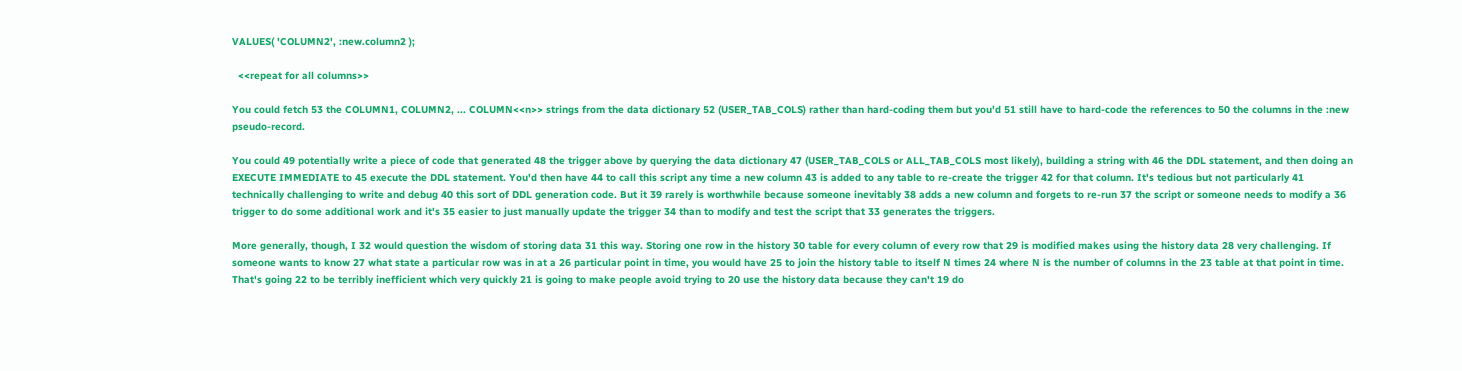VALUES( 'COLUMN2', :new.column2 );

  <<repeat for all columns>>

You could fetch 53 the COLUMN1, COLUMN2, ... COLUMN<<n>> strings from the data dictionary 52 (USER_TAB_COLS) rather than hard-coding them but you'd 51 still have to hard-code the references to 50 the columns in the :new pseudo-record.

You could 49 potentially write a piece of code that generated 48 the trigger above by querying the data dictionary 47 (USER_TAB_COLS or ALL_TAB_COLS most likely), building a string with 46 the DDL statement, and then doing an EXECUTE IMMEDIATE to 45 execute the DDL statement. You'd then have 44 to call this script any time a new column 43 is added to any table to re-create the trigger 42 for that column. It's tedious but not particularly 41 technically challenging to write and debug 40 this sort of DDL generation code. But it 39 rarely is worthwhile because someone inevitably 38 adds a new column and forgets to re-run 37 the script or someone needs to modify a 36 trigger to do some additional work and it's 35 easier to just manually update the trigger 34 than to modify and test the script that 33 generates the triggers.

More generally, though, I 32 would question the wisdom of storing data 31 this way. Storing one row in the history 30 table for every column of every row that 29 is modified makes using the history data 28 very challenging. If someone wants to know 27 what state a particular row was in at a 26 particular point in time, you would have 25 to join the history table to itself N times 24 where N is the number of columns in the 23 table at that point in time. That's going 22 to be terribly inefficient which very quickly 21 is going to make people avoid trying to 20 use the history data because they can't 19 do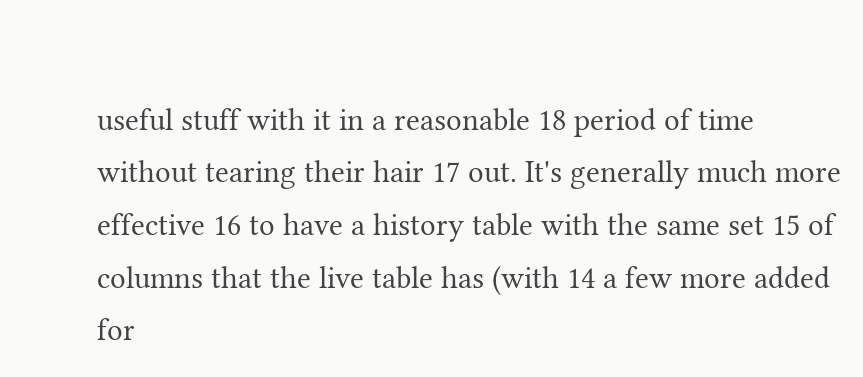useful stuff with it in a reasonable 18 period of time without tearing their hair 17 out. It's generally much more effective 16 to have a history table with the same set 15 of columns that the live table has (with 14 a few more added for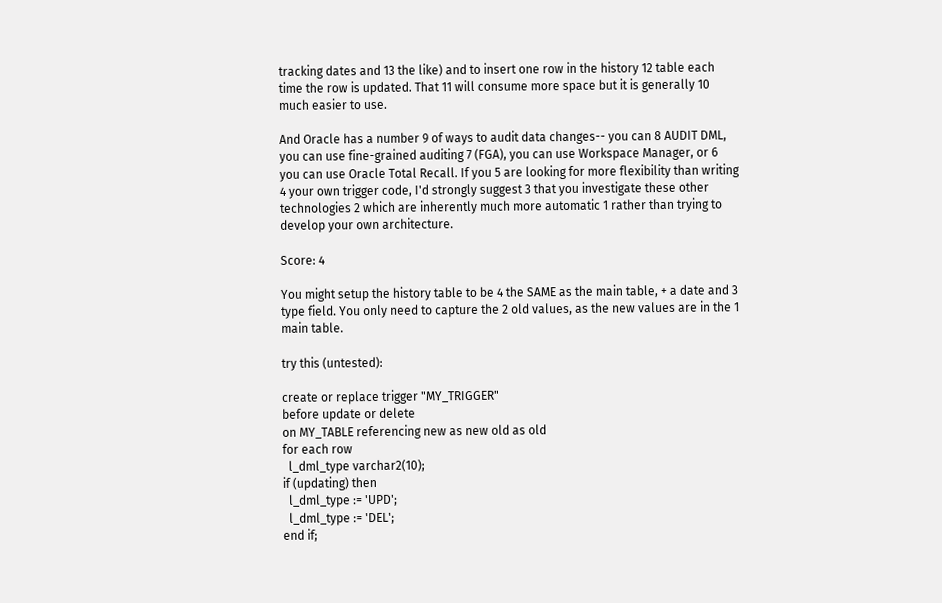tracking dates and 13 the like) and to insert one row in the history 12 table each time the row is updated. That 11 will consume more space but it is generally 10 much easier to use.

And Oracle has a number 9 of ways to audit data changes-- you can 8 AUDIT DML, you can use fine-grained auditing 7 (FGA), you can use Workspace Manager, or 6 you can use Oracle Total Recall. If you 5 are looking for more flexibility than writing 4 your own trigger code, I'd strongly suggest 3 that you investigate these other technologies 2 which are inherently much more automatic 1 rather than trying to develop your own architecture.

Score: 4

You might setup the history table to be 4 the SAME as the main table, + a date and 3 type field. You only need to capture the 2 old values, as the new values are in the 1 main table.

try this (untested):

create or replace trigger "MY_TRIGGER"
before update or delete
on MY_TABLE referencing new as new old as old
for each row
  l_dml_type varchar2(10);
if (updating) then
  l_dml_type := 'UPD';
  l_dml_type := 'DEL';
end if;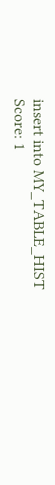insert into MY_TABLE_HIST
Score: 1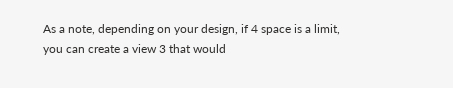As a note, depending on your design, if 4 space is a limit, you can create a view 3 that would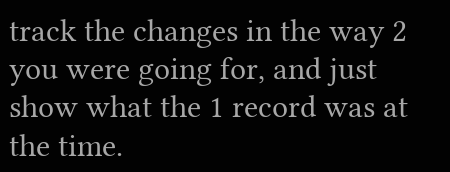track the changes in the way 2 you were going for, and just show what the 1 record was at the time.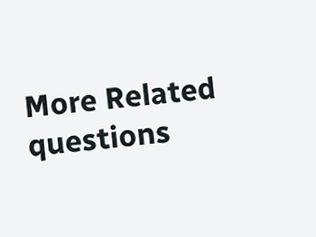More Related questions